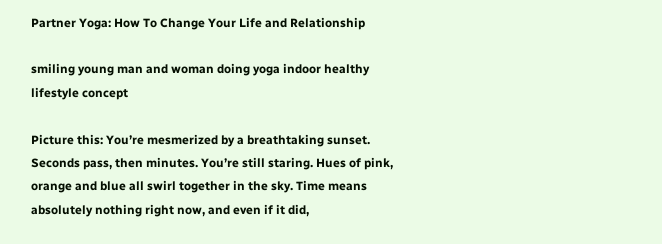Partner Yoga: How To Change Your Life and Relationship

smiling young man and woman doing yoga indoor healthy lifestyle concept

Picture this: You’re mesmerized by a breathtaking sunset. Seconds pass, then minutes. You’re still staring. Hues of pink, orange and blue all swirl together in the sky. Time means absolutely nothing right now, and even if it did,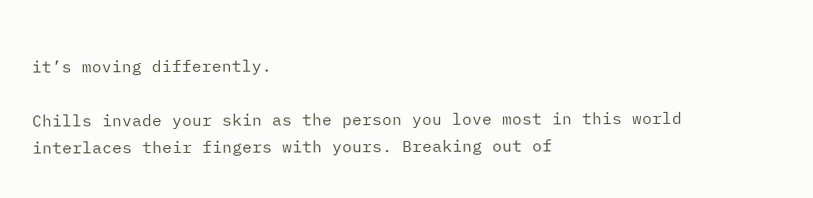it’s moving differently.

Chills invade your skin as the person you love most in this world interlaces their fingers with yours. Breaking out of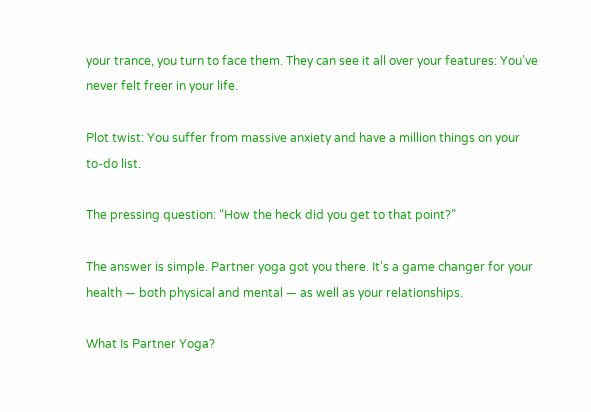your trance, you turn to face them. They can see it all over your features: You’ve never felt freer in your life.

Plot twist: You suffer from massive anxiety and have a million things on your to-do list.

The pressing question: “How the heck did you get to that point?”

The answer is simple. Partner yoga got you there. It’s a game changer for your health — both physical and mental — as well as your relationships.

What Is Partner Yoga?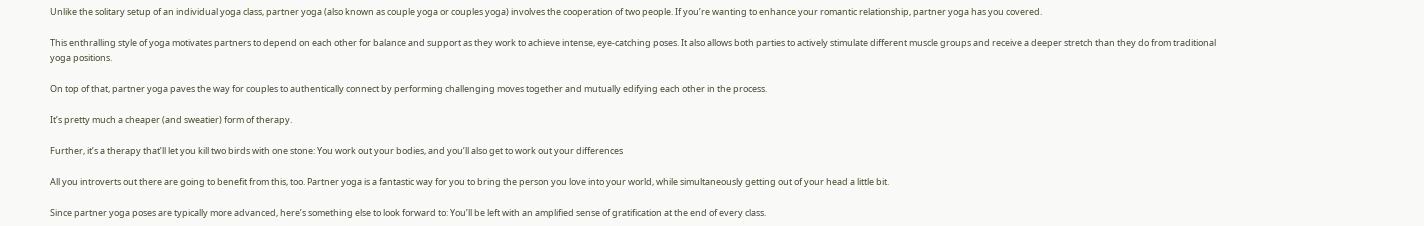Unlike the solitary setup of an individual yoga class, partner yoga (also known as couple yoga or couples yoga) involves the cooperation of two people. If you’re wanting to enhance your romantic relationship, partner yoga has you covered.

This enthralling style of yoga motivates partners to depend on each other for balance and support as they work to achieve intense, eye-catching poses. It also allows both parties to actively stimulate different muscle groups and receive a deeper stretch than they do from traditional yoga positions.

On top of that, partner yoga paves the way for couples to authentically connect by performing challenging moves together and mutually edifying each other in the process.

It’s pretty much a cheaper (and sweatier) form of therapy.

Further, it’s a therapy that’ll let you kill two birds with one stone: You work out your bodies, and you’ll also get to work out your differences

All you introverts out there are going to benefit from this, too. Partner yoga is a fantastic way for you to bring the person you love into your world, while simultaneously getting out of your head a little bit.

Since partner yoga poses are typically more advanced, here’s something else to look forward to: You’ll be left with an amplified sense of gratification at the end of every class.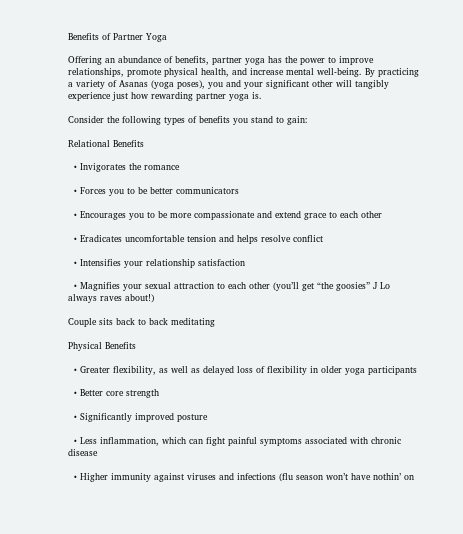Benefits of Partner Yoga

Offering an abundance of benefits, partner yoga has the power to improve relationships, promote physical health, and increase mental well-being. By practicing a variety of Asanas (yoga poses), you and your significant other will tangibly experience just how rewarding partner yoga is.

Consider the following types of benefits you stand to gain:

Relational Benefits

  • Invigorates the romance

  • Forces you to be better communicators

  • Encourages you to be more compassionate and extend grace to each other

  • Eradicates uncomfortable tension and helps resolve conflict

  • Intensifies your relationship satisfaction

  • Magnifies your sexual attraction to each other (you’ll get “the goosies” J Lo always raves about!)

Couple sits back to back meditating

Physical Benefits

  • Greater flexibility, as well as delayed loss of flexibility in older yoga participants

  • Better core strength

  • Significantly improved posture

  • Less inflammation, which can fight painful symptoms associated with chronic disease

  • Higher immunity against viruses and infections (flu season won’t have nothin’ on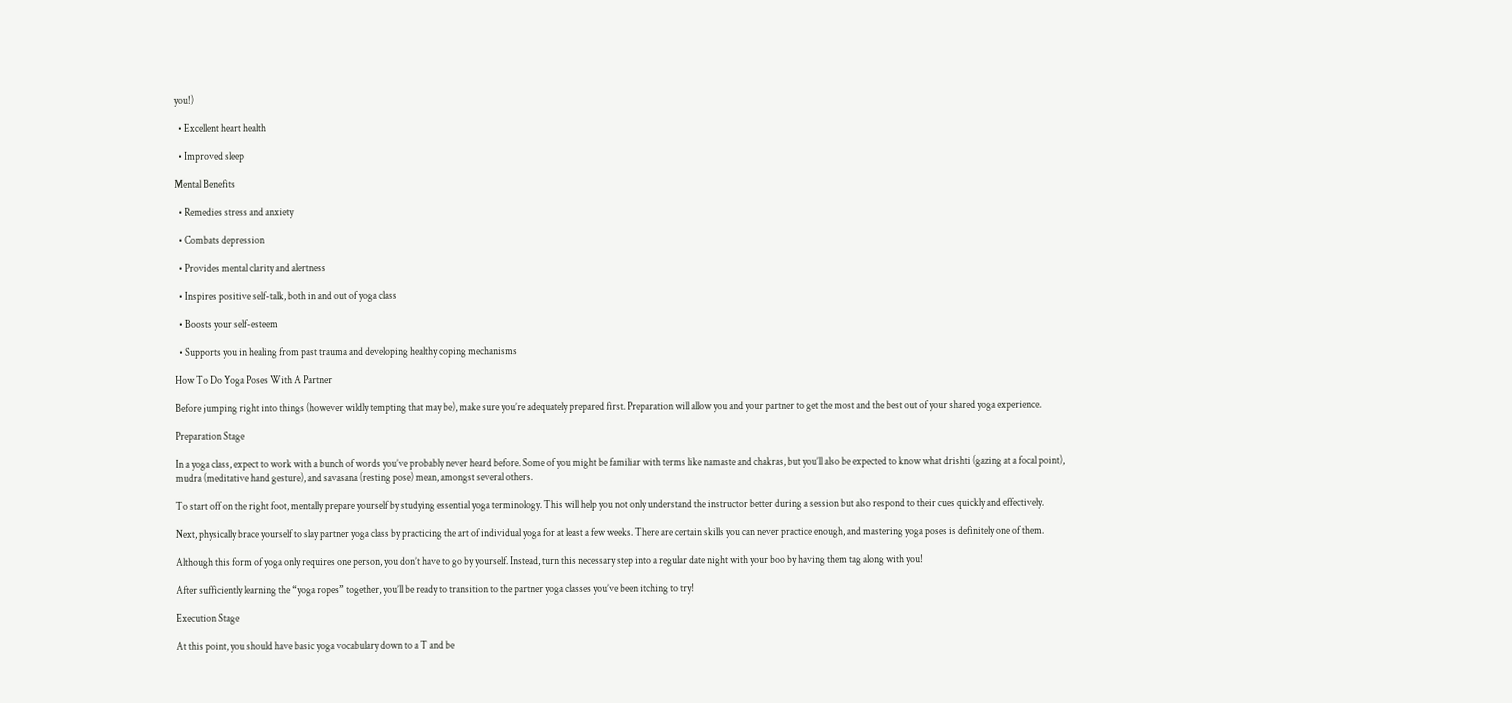you!)

  • Excellent heart health

  • Improved sleep

Mental Benefits

  • Remedies stress and anxiety

  • Combats depression

  • Provides mental clarity and alertness

  • Inspires positive self-talk, both in and out of yoga class

  • Boosts your self-esteem

  • Supports you in healing from past trauma and developing healthy coping mechanisms

How To Do Yoga Poses With A Partner

Before jumping right into things (however wildly tempting that may be), make sure you’re adequately prepared first. Preparation will allow you and your partner to get the most and the best out of your shared yoga experience.

Preparation Stage

In a yoga class, expect to work with a bunch of words you’ve probably never heard before. Some of you might be familiar with terms like namaste and chakras, but you’ll also be expected to know what drishti (gazing at a focal point), mudra (meditative hand gesture), and savasana (resting pose) mean, amongst several others.

To start off on the right foot, mentally prepare yourself by studying essential yoga terminology. This will help you not only understand the instructor better during a session but also respond to their cues quickly and effectively.

Next, physically brace yourself to slay partner yoga class by practicing the art of individual yoga for at least a few weeks. There are certain skills you can never practice enough, and mastering yoga poses is definitely one of them.

Although this form of yoga only requires one person, you don’t have to go by yourself. Instead, turn this necessary step into a regular date night with your boo by having them tag along with you!

After sufficiently learning the “yoga ropes” together, you’ll be ready to transition to the partner yoga classes you’ve been itching to try!

Execution Stage

At this point, you should have basic yoga vocabulary down to a T and be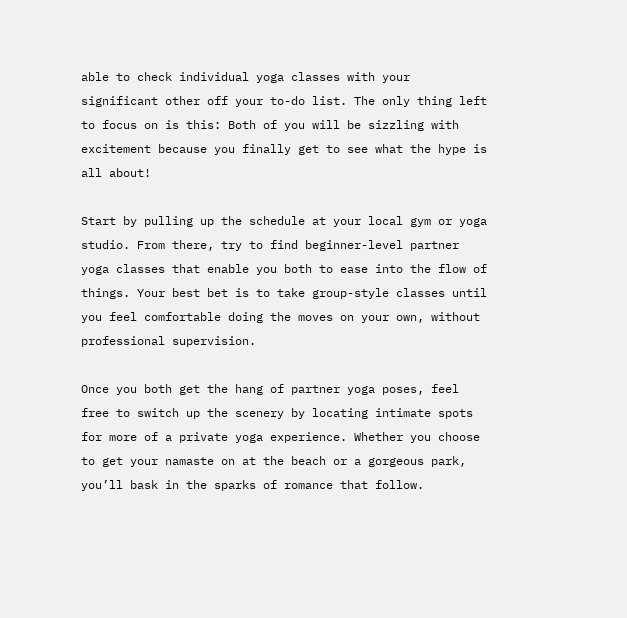able to check individual yoga classes with your significant other off your to-do list. The only thing left to focus on is this: Both of you will be sizzling with excitement because you finally get to see what the hype is all about!

Start by pulling up the schedule at your local gym or yoga studio. From there, try to find beginner-level partner yoga classes that enable you both to ease into the flow of things. Your best bet is to take group-style classes until you feel comfortable doing the moves on your own, without professional supervision.

Once you both get the hang of partner yoga poses, feel free to switch up the scenery by locating intimate spots for more of a private yoga experience. Whether you choose to get your namaste on at the beach or a gorgeous park, you’ll bask in the sparks of romance that follow.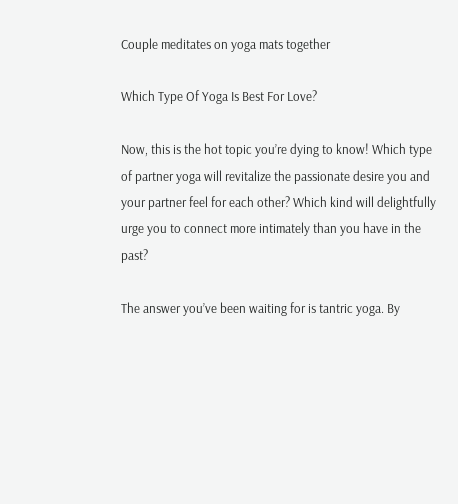Couple meditates on yoga mats together

Which Type Of Yoga Is Best For Love?

Now, this is the hot topic you’re dying to know! Which type of partner yoga will revitalize the passionate desire you and your partner feel for each other? Which kind will delightfully urge you to connect more intimately than you have in the past?

The answer you’ve been waiting for is tantric yoga. By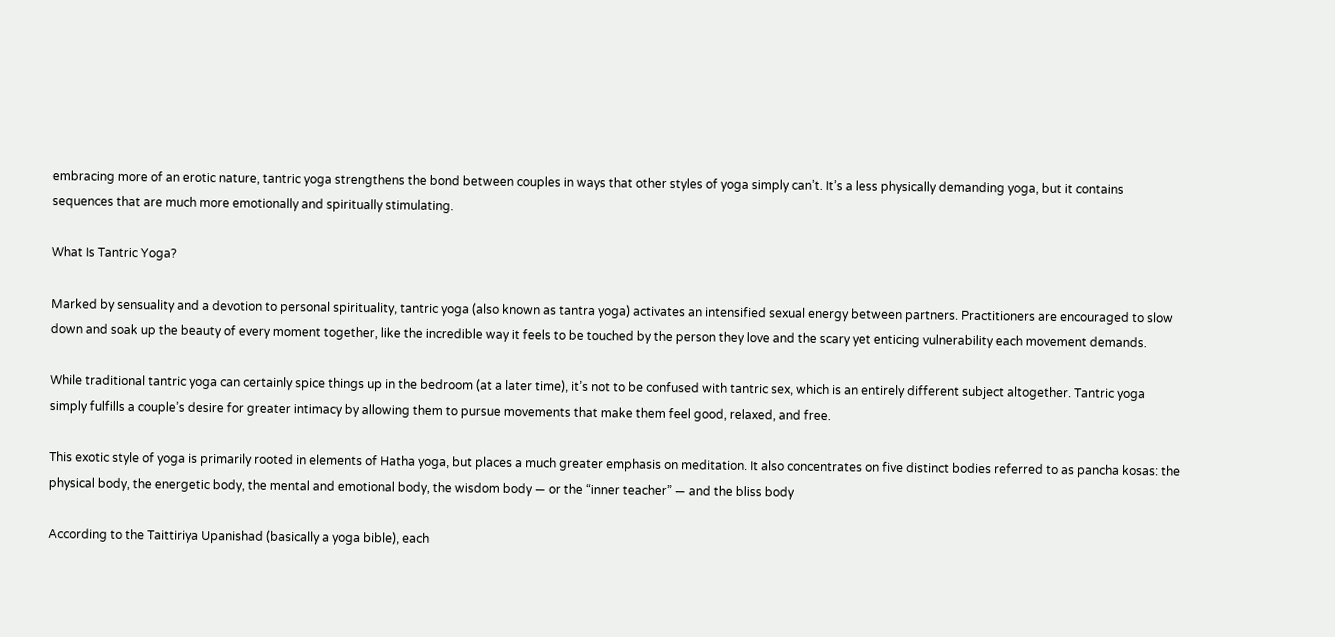embracing more of an erotic nature, tantric yoga strengthens the bond between couples in ways that other styles of yoga simply can’t. It’s a less physically demanding yoga, but it contains sequences that are much more emotionally and spiritually stimulating.

What Is Tantric Yoga?

Marked by sensuality and a devotion to personal spirituality, tantric yoga (also known as tantra yoga) activates an intensified sexual energy between partners. Practitioners are encouraged to slow down and soak up the beauty of every moment together, like the incredible way it feels to be touched by the person they love and the scary yet enticing vulnerability each movement demands.

While traditional tantric yoga can certainly spice things up in the bedroom (at a later time), it’s not to be confused with tantric sex, which is an entirely different subject altogether. Tantric yoga simply fulfills a couple’s desire for greater intimacy by allowing them to pursue movements that make them feel good, relaxed, and free.

This exotic style of yoga is primarily rooted in elements of Hatha yoga, but places a much greater emphasis on meditation. It also concentrates on five distinct bodies referred to as pancha kosas: the physical body, the energetic body, the mental and emotional body, the wisdom body — or the “inner teacher” — and the bliss body

According to the Taittiriya Upanishad (basically a yoga bible), each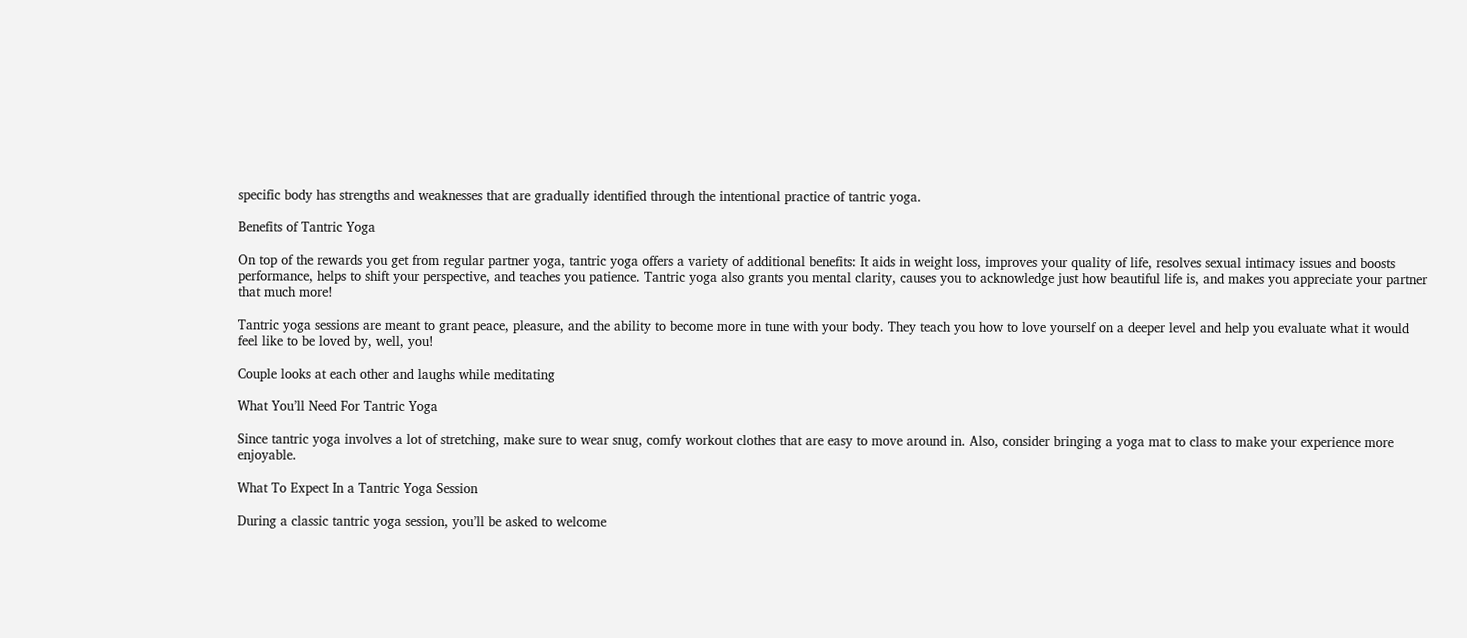specific body has strengths and weaknesses that are gradually identified through the intentional practice of tantric yoga.

Benefits of Tantric Yoga

On top of the rewards you get from regular partner yoga, tantric yoga offers a variety of additional benefits: It aids in weight loss, improves your quality of life, resolves sexual intimacy issues and boosts performance, helps to shift your perspective, and teaches you patience. Tantric yoga also grants you mental clarity, causes you to acknowledge just how beautiful life is, and makes you appreciate your partner that much more!

Tantric yoga sessions are meant to grant peace, pleasure, and the ability to become more in tune with your body. They teach you how to love yourself on a deeper level and help you evaluate what it would feel like to be loved by, well, you!

Couple looks at each other and laughs while meditating

What You’ll Need For Tantric Yoga

Since tantric yoga involves a lot of stretching, make sure to wear snug, comfy workout clothes that are easy to move around in. Also, consider bringing a yoga mat to class to make your experience more enjoyable.

What To Expect In a Tantric Yoga Session

During a classic tantric yoga session, you’ll be asked to welcome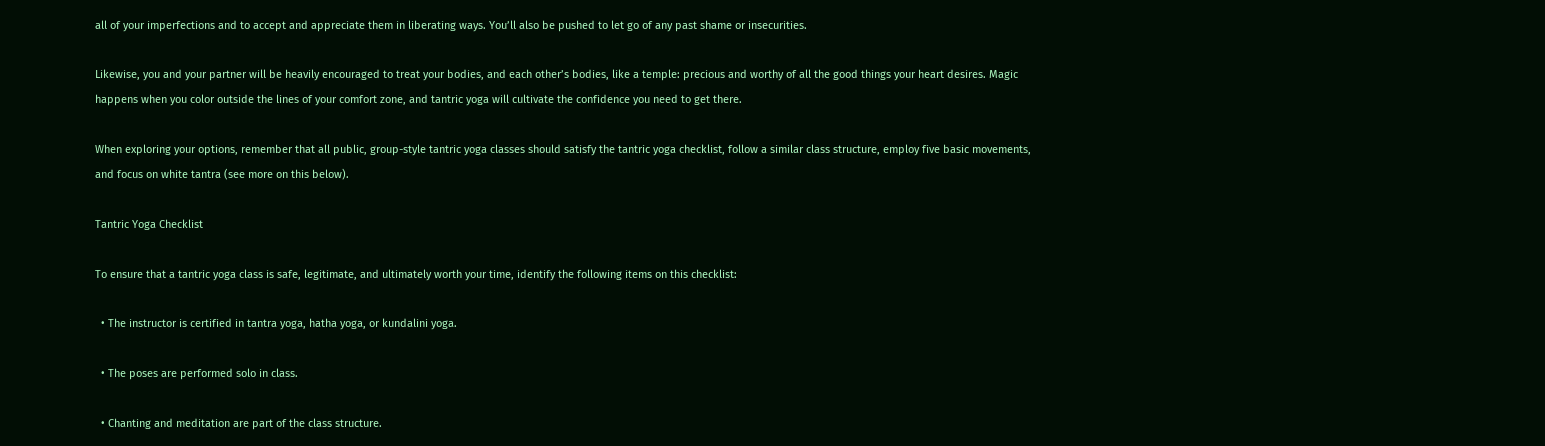all of your imperfections and to accept and appreciate them in liberating ways. You’ll also be pushed to let go of any past shame or insecurities.

Likewise, you and your partner will be heavily encouraged to treat your bodies, and each other’s bodies, like a temple: precious and worthy of all the good things your heart desires. Magic happens when you color outside the lines of your comfort zone, and tantric yoga will cultivate the confidence you need to get there.

When exploring your options, remember that all public, group-style tantric yoga classes should satisfy the tantric yoga checklist, follow a similar class structure, employ five basic movements, and focus on white tantra (see more on this below).

Tantric Yoga Checklist

To ensure that a tantric yoga class is safe, legitimate, and ultimately worth your time, identify the following items on this checklist:

  • The instructor is certified in tantra yoga, hatha yoga, or kundalini yoga.

  • The poses are performed solo in class.

  • Chanting and meditation are part of the class structure.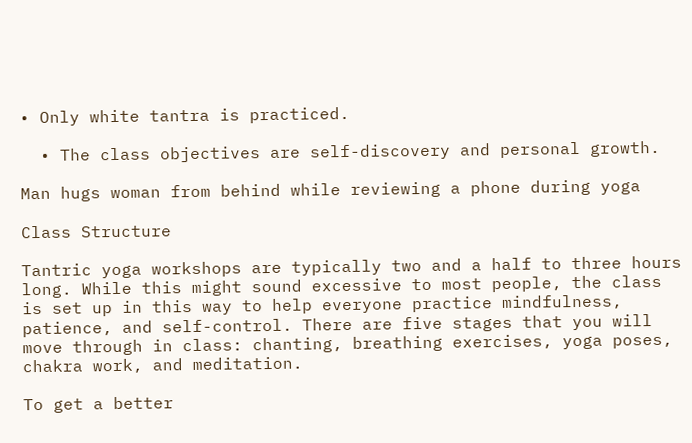• Only white tantra is practiced.

  • The class objectives are self-discovery and personal growth.

Man hugs woman from behind while reviewing a phone during yoga

Class Structure

Tantric yoga workshops are typically two and a half to three hours long. While this might sound excessive to most people, the class is set up in this way to help everyone practice mindfulness, patience, and self-control. There are five stages that you will move through in class: chanting, breathing exercises, yoga poses, chakra work, and meditation.

To get a better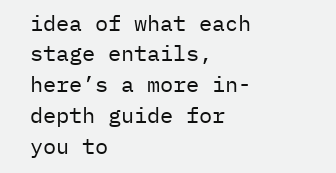idea of what each stage entails, here’s a more in-depth guide for you to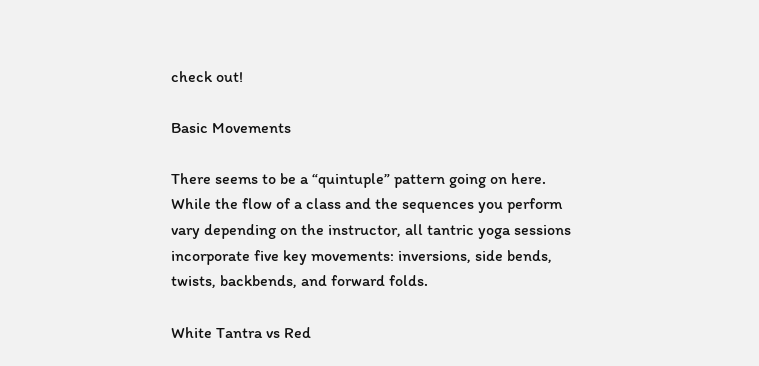check out!

Basic Movements

There seems to be a “quintuple” pattern going on here. While the flow of a class and the sequences you perform vary depending on the instructor, all tantric yoga sessions incorporate five key movements: inversions, side bends, twists, backbends, and forward folds.

White Tantra vs Red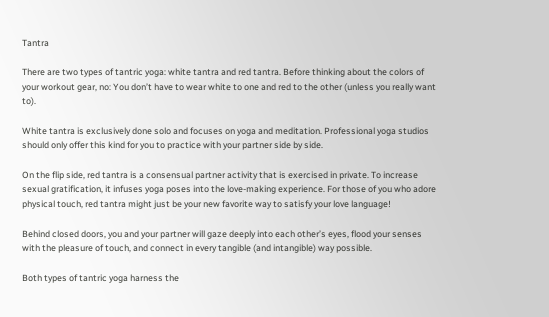Tantra

There are two types of tantric yoga: white tantra and red tantra. Before thinking about the colors of your workout gear, no: You don’t have to wear white to one and red to the other (unless you really want to).

White tantra is exclusively done solo and focuses on yoga and meditation. Professional yoga studios should only offer this kind for you to practice with your partner side by side.

On the flip side, red tantra is a consensual partner activity that is exercised in private. To increase sexual gratification, it infuses yoga poses into the love-making experience. For those of you who adore physical touch, red tantra might just be your new favorite way to satisfy your love language!

Behind closed doors, you and your partner will gaze deeply into each other’s eyes, flood your senses with the pleasure of touch, and connect in every tangible (and intangible) way possible.

Both types of tantric yoga harness the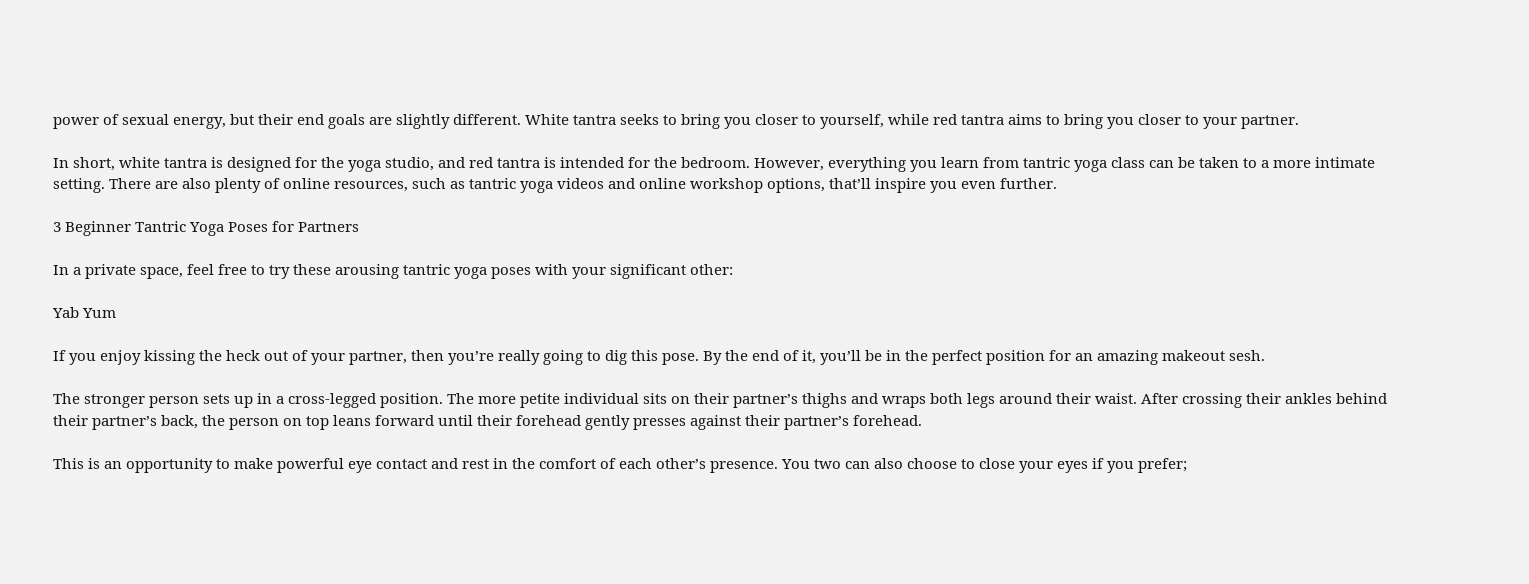power of sexual energy, but their end goals are slightly different. White tantra seeks to bring you closer to yourself, while red tantra aims to bring you closer to your partner.

In short, white tantra is designed for the yoga studio, and red tantra is intended for the bedroom. However, everything you learn from tantric yoga class can be taken to a more intimate setting. There are also plenty of online resources, such as tantric yoga videos and online workshop options, that’ll inspire you even further.

3 Beginner Tantric Yoga Poses for Partners

In a private space, feel free to try these arousing tantric yoga poses with your significant other:

Yab Yum

If you enjoy kissing the heck out of your partner, then you’re really going to dig this pose. By the end of it, you’ll be in the perfect position for an amazing makeout sesh.

The stronger person sets up in a cross-legged position. The more petite individual sits on their partner’s thighs and wraps both legs around their waist. After crossing their ankles behind their partner’s back, the person on top leans forward until their forehead gently presses against their partner’s forehead.

This is an opportunity to make powerful eye contact and rest in the comfort of each other’s presence. You two can also choose to close your eyes if you prefer;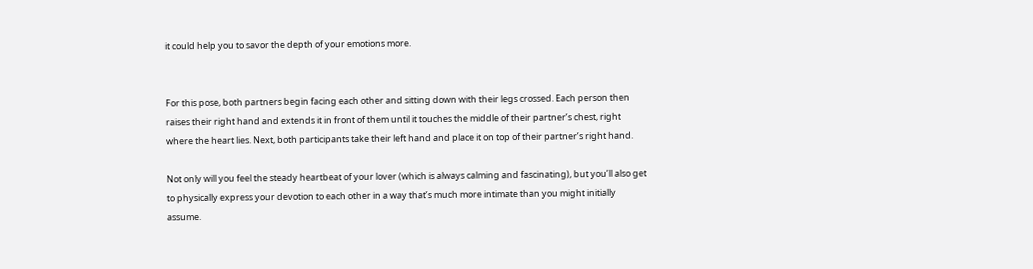it could help you to savor the depth of your emotions more.


For this pose, both partners begin facing each other and sitting down with their legs crossed. Each person then raises their right hand and extends it in front of them until it touches the middle of their partner’s chest, right where the heart lies. Next, both participants take their left hand and place it on top of their partner’s right hand.

Not only will you feel the steady heartbeat of your lover (which is always calming and fascinating), but you’ll also get to physically express your devotion to each other in a way that’s much more intimate than you might initially assume.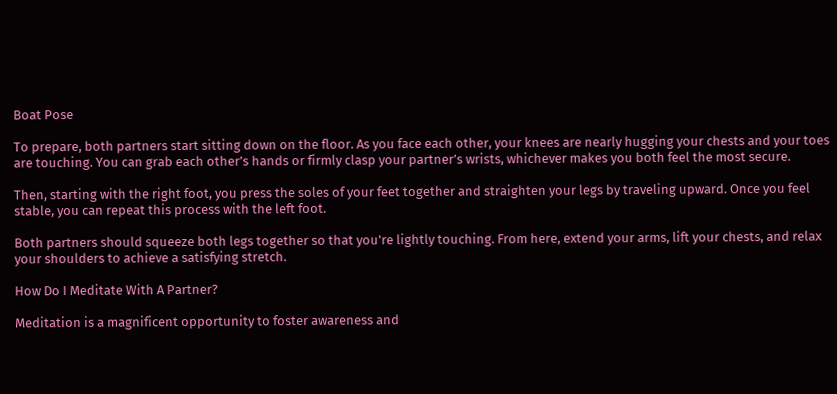Boat Pose

To prepare, both partners start sitting down on the floor. As you face each other, your knees are nearly hugging your chests and your toes are touching. You can grab each other’s hands or firmly clasp your partner’s wrists, whichever makes you both feel the most secure.

Then, starting with the right foot, you press the soles of your feet together and straighten your legs by traveling upward. Once you feel stable, you can repeat this process with the left foot.

Both partners should squeeze both legs together so that you're lightly touching. From here, extend your arms, lift your chests, and relax your shoulders to achieve a satisfying stretch.

How Do I Meditate With A Partner?

Meditation is a magnificent opportunity to foster awareness and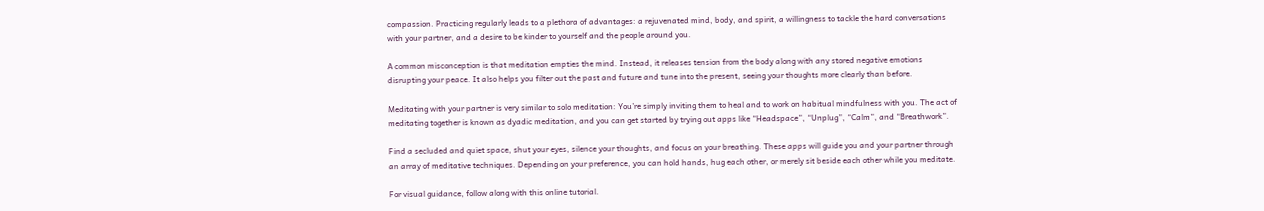compassion. Practicing regularly leads to a plethora of advantages: a rejuvenated mind, body, and spirit, a willingness to tackle the hard conversations with your partner, and a desire to be kinder to yourself and the people around you.

A common misconception is that meditation empties the mind. Instead, it releases tension from the body along with any stored negative emotions disrupting your peace. It also helps you filter out the past and future and tune into the present, seeing your thoughts more clearly than before.

Meditating with your partner is very similar to solo meditation: You’re simply inviting them to heal and to work on habitual mindfulness with you. The act of meditating together is known as dyadic meditation, and you can get started by trying out apps like “Headspace”, “Unplug”, “Calm”, and “Breathwork”.

Find a secluded and quiet space, shut your eyes, silence your thoughts, and focus on your breathing. These apps will guide you and your partner through an array of meditative techniques. Depending on your preference, you can hold hands, hug each other, or merely sit beside each other while you meditate.

For visual guidance, follow along with this online tutorial.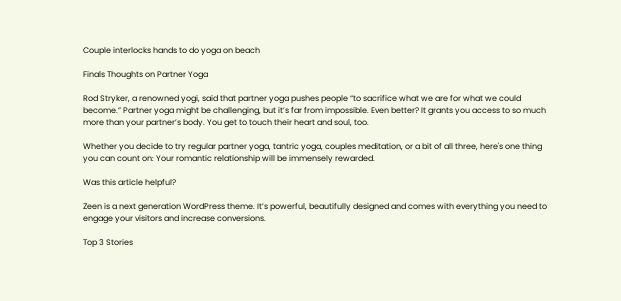Couple interlocks hands to do yoga on beach

Finals Thoughts on Partner Yoga

Rod Stryker, a renowned yogi, said that partner yoga pushes people “to sacrifice what we are for what we could become.” Partner yoga might be challenging, but it’s far from impossible. Even better? It grants you access to so much more than your partner’s body. You get to touch their heart and soul, too.

Whether you decide to try regular partner yoga, tantric yoga, couples meditation, or a bit of all three, here's one thing you can count on: Your romantic relationship will be immensely rewarded.

Was this article helpful?

Zeen is a next generation WordPress theme. It’s powerful, beautifully designed and comes with everything you need to engage your visitors and increase conversions.

Top 3 Stories